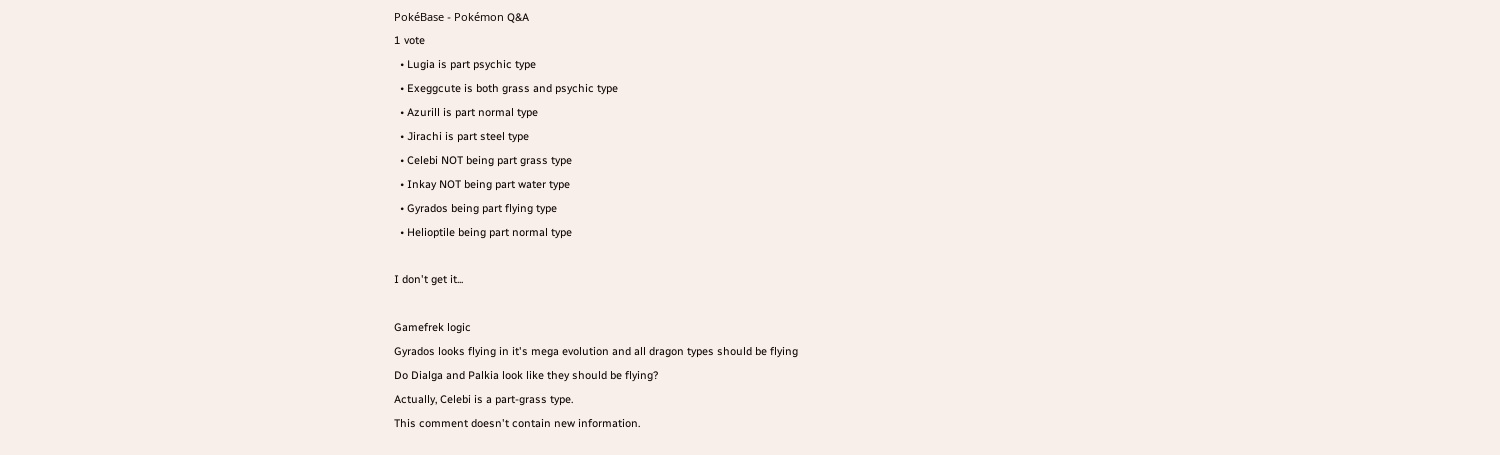PokéBase - Pokémon Q&A
1 vote
  • Lugia is part psychic type
  • Exeggcute is both grass and psychic type
  • Azurill is part normal type
  • Jirachi is part steel type
  • Celebi NOT being part grass type
  • Inkay NOT being part water type
  • Gyrados being part flying type
  • Helioptile being part normal type

I don't get it...

Gamefrek logic
Gyrados looks flying in it's mega evolution and all dragon types should be flying
Do Dialga and Palkia look like they should be flying?
Actually, Celebi is a part-grass type.
This comment doesn't contain new information.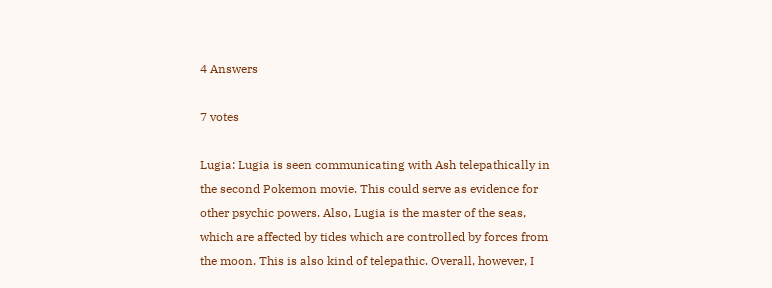4 Answers

7 votes

Lugia: Lugia is seen communicating with Ash telepathically in the second Pokemon movie. This could serve as evidence for other psychic powers. Also, Lugia is the master of the seas, which are affected by tides which are controlled by forces from the moon. This is also kind of telepathic. Overall, however, I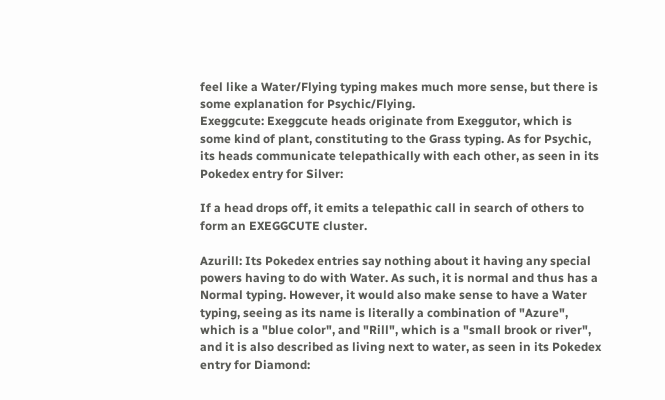feel like a Water/Flying typing makes much more sense, but there is some explanation for Psychic/Flying.
Exeggcute: Exeggcute heads originate from Exeggutor, which is some kind of plant, constituting to the Grass typing. As for Psychic, its heads communicate telepathically with each other, as seen in its Pokedex entry for Silver:

If a head drops off, it emits a telepathic call in search of others to form an EXEGGCUTE cluster.

Azurill: Its Pokedex entries say nothing about it having any special powers having to do with Water. As such, it is normal and thus has a Normal typing. However, it would also make sense to have a Water typing, seeing as its name is literally a combination of "Azure", which is a "blue color", and "Rill", which is a "small brook or river", and it is also described as living next to water, as seen in its Pokedex entry for Diamond: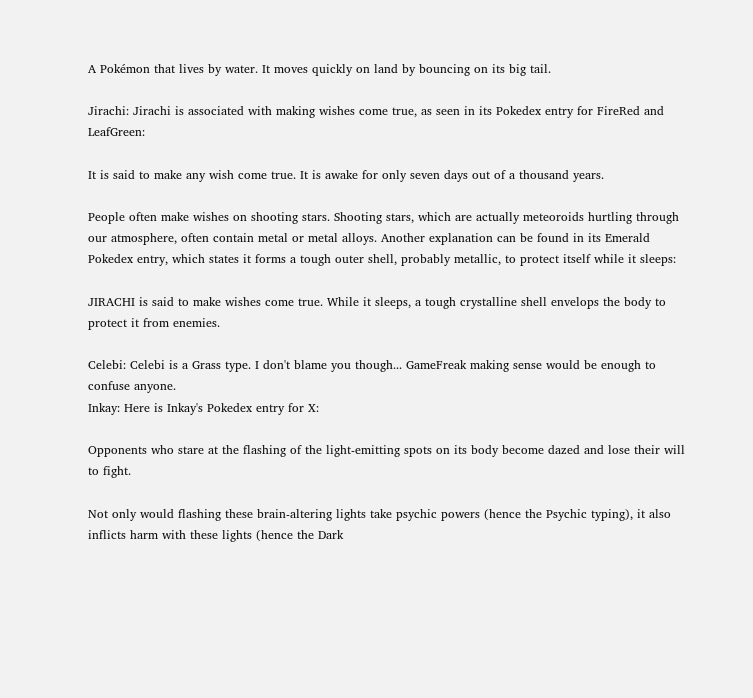A Pokémon that lives by water. It moves quickly on land by bouncing on its big tail.

Jirachi: Jirachi is associated with making wishes come true, as seen in its Pokedex entry for FireRed and LeafGreen:

It is said to make any wish come true. It is awake for only seven days out of a thousand years.

People often make wishes on shooting stars. Shooting stars, which are actually meteoroids hurtling through our atmosphere, often contain metal or metal alloys. Another explanation can be found in its Emerald Pokedex entry, which states it forms a tough outer shell, probably metallic, to protect itself while it sleeps:

JIRACHI is said to make wishes come true. While it sleeps, a tough crystalline shell envelops the body to protect it from enemies.

Celebi: Celebi is a Grass type. I don't blame you though... GameFreak making sense would be enough to confuse anyone.
Inkay: Here is Inkay's Pokedex entry for X:

Opponents who stare at the flashing of the light-emitting spots on its body become dazed and lose their will to fight.

Not only would flashing these brain-altering lights take psychic powers (hence the Psychic typing), it also inflicts harm with these lights (hence the Dark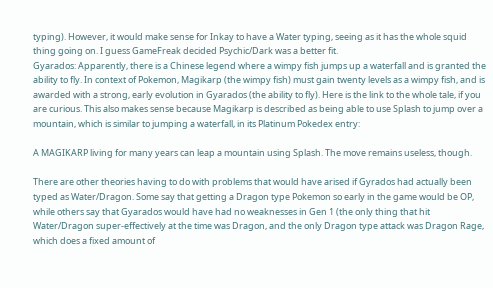typing). However, it would make sense for Inkay to have a Water typing, seeing as it has the whole squid thing going on. I guess GameFreak decided Psychic/Dark was a better fit.
Gyarados: Apparently, there is a Chinese legend where a wimpy fish jumps up a waterfall and is granted the ability to fly. In context of Pokemon, Magikarp (the wimpy fish) must gain twenty levels as a wimpy fish, and is awarded with a strong, early evolution in Gyarados (the ability to fly). Here is the link to the whole tale, if you are curious. This also makes sense because Magikarp is described as being able to use Splash to jump over a mountain, which is similar to jumping a waterfall, in its Platinum Pokedex entry:

A MAGIKARP living for many years can leap a mountain using Splash. The move remains useless, though.

There are other theories having to do with problems that would have arised if Gyrados had actually been typed as Water/Dragon. Some say that getting a Dragon type Pokemon so early in the game would be OP, while others say that Gyarados would have had no weaknesses in Gen 1 (the only thing that hit Water/Dragon super-effectively at the time was Dragon, and the only Dragon type attack was Dragon Rage, which does a fixed amount of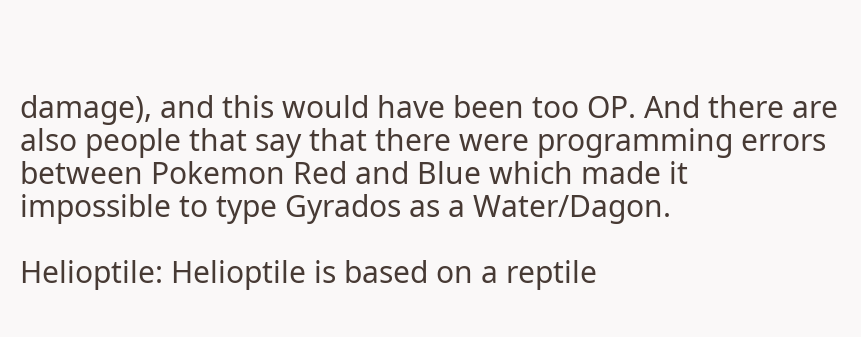damage), and this would have been too OP. And there are also people that say that there were programming errors between Pokemon Red and Blue which made it impossible to type Gyrados as a Water/Dagon.

Helioptile: Helioptile is based on a reptile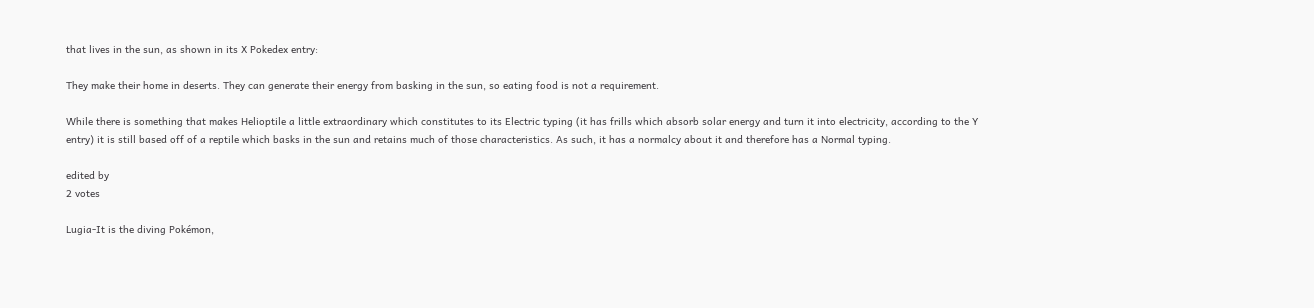that lives in the sun, as shown in its X Pokedex entry:

They make their home in deserts. They can generate their energy from basking in the sun, so eating food is not a requirement.

While there is something that makes Helioptile a little extraordinary which constitutes to its Electric typing (it has frills which absorb solar energy and turn it into electricity, according to the Y entry) it is still based off of a reptile which basks in the sun and retains much of those characteristics. As such, it has a normalcy about it and therefore has a Normal typing.

edited by
2 votes

Lugia-It is the diving Pokémon,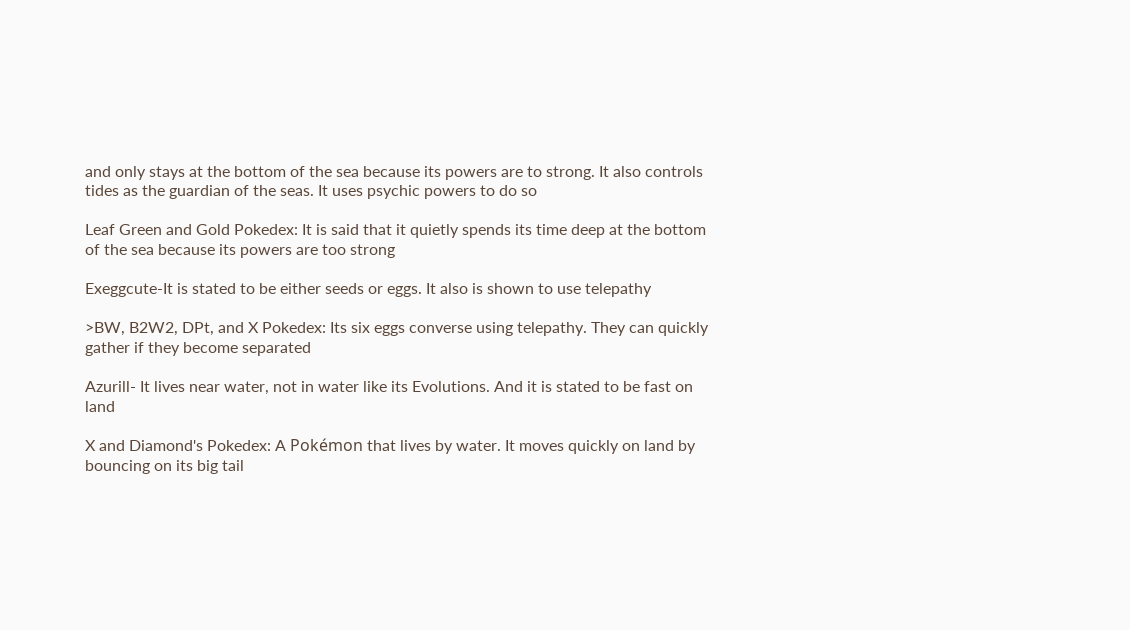and only stays at the bottom of the sea because its powers are to strong. It also controls tides as the guardian of the seas. It uses psychic powers to do so

Leaf Green and Gold Pokedex: It is said that it quietly spends its time deep at the bottom of the sea because its powers are too strong

Exeggcute-It is stated to be either seeds or eggs. It also is shown to use telepathy

>BW, B2W2, DPt, and X Pokedex: Its six eggs converse using telepathy. They can quickly gather if they become separated

Azurill- It lives near water, not in water like its Evolutions. And it is stated to be fast on land

X and Diamond's Pokedex: A Pokémon that lives by water. It moves quickly on land by bouncing on its big tail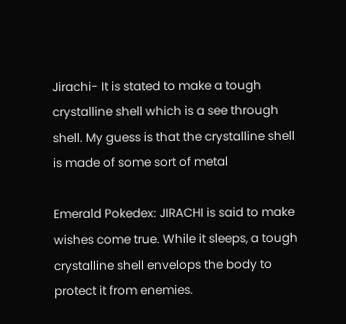Jirachi- It is stated to make a tough crystalline shell which is a see through shell. My guess is that the crystalline shell is made of some sort of metal

Emerald Pokedex: JIRACHI is said to make wishes come true. While it sleeps, a tough crystalline shell envelops the body to protect it from enemies.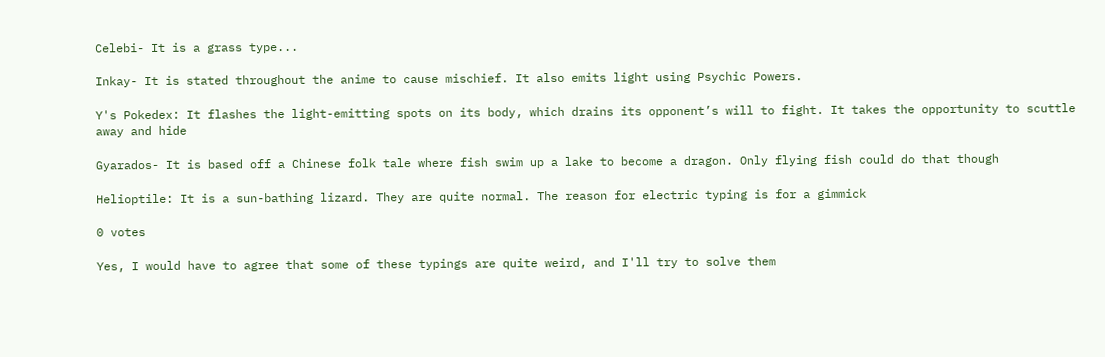Celebi- It is a grass type...

Inkay- It is stated throughout the anime to cause mischief. It also emits light using Psychic Powers.

Y's Pokedex: It flashes the light-emitting spots on its body, which drains its opponent’s will to fight. It takes the opportunity to scuttle away and hide

Gyarados- It is based off a Chinese folk tale where fish swim up a lake to become a dragon. Only flying fish could do that though

Helioptile: It is a sun-bathing lizard. They are quite normal. The reason for electric typing is for a gimmick

0 votes

Yes, I would have to agree that some of these typings are quite weird, and I'll try to solve them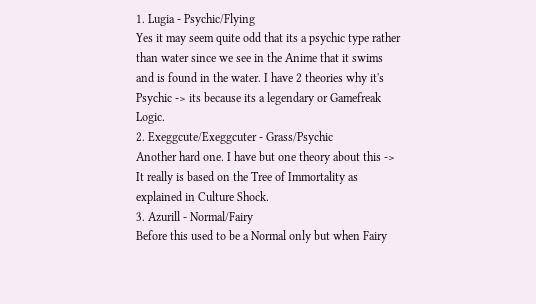1. Lugia - Psychic/Flying
Yes it may seem quite odd that its a psychic type rather than water since we see in the Anime that it swims and is found in the water. I have 2 theories why it's Psychic -> its because its a legendary or Gamefreak Logic.
2. Exeggcute/Exeggcuter - Grass/Psychic
Another hard one. I have but one theory about this -> It really is based on the Tree of Immortality as explained in Culture Shock.
3. Azurill - Normal/Fairy
Before this used to be a Normal only but when Fairy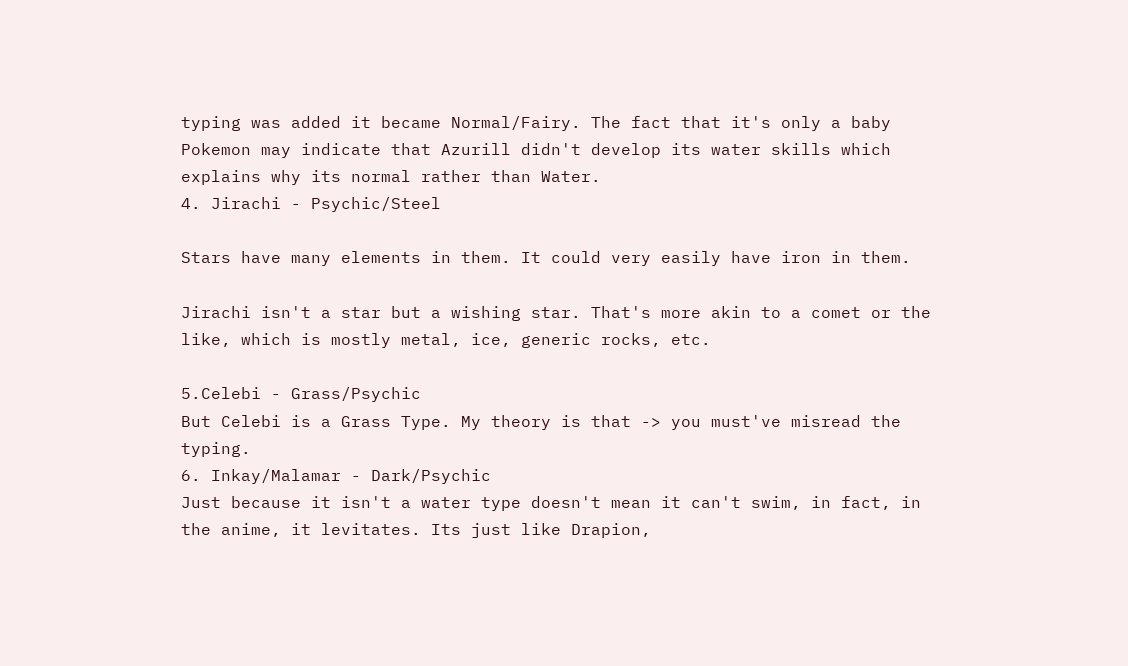typing was added it became Normal/Fairy. The fact that it's only a baby Pokemon may indicate that Azurill didn't develop its water skills which explains why its normal rather than Water.
4. Jirachi - Psychic/Steel

Stars have many elements in them. It could very easily have iron in them.

Jirachi isn't a star but a wishing star. That's more akin to a comet or the like, which is mostly metal, ice, generic rocks, etc.

5.Celebi - Grass/Psychic
But Celebi is a Grass Type. My theory is that -> you must've misread the typing.
6. Inkay/Malamar - Dark/Psychic
Just because it isn't a water type doesn't mean it can't swim, in fact, in the anime, it levitates. Its just like Drapion,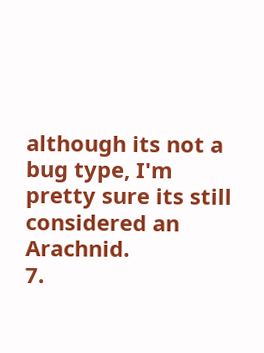although its not a bug type, I'm pretty sure its still considered an Arachnid.
7.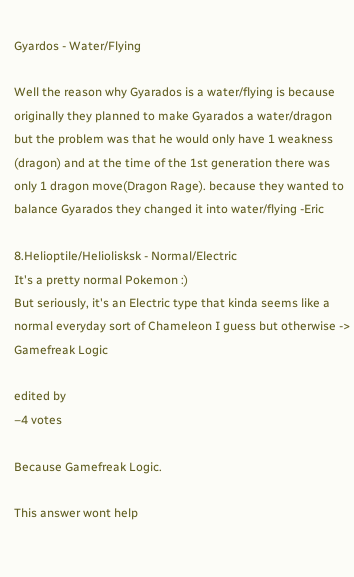Gyardos - Water/Flying

Well the reason why Gyarados is a water/flying is because originally they planned to make Gyarados a water/dragon but the problem was that he would only have 1 weakness (dragon) and at the time of the 1st generation there was only 1 dragon move(Dragon Rage). because they wanted to balance Gyarados they changed it into water/flying -Eric

8.Helioptile/Heliolisksk - Normal/Electric
It's a pretty normal Pokemon :)
But seriously, it's an Electric type that kinda seems like a normal everyday sort of Chameleon I guess but otherwise -> Gamefreak Logic

edited by
–4 votes

Because Gamefreak Logic.

This answer wont help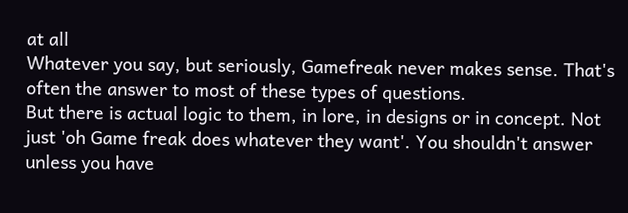at all
Whatever you say, but seriously, Gamefreak never makes sense. That's often the answer to most of these types of questions.
But there is actual logic to them, in lore, in designs or in concept. Not just 'oh Game freak does whatever they want'. You shouldn't answer unless you have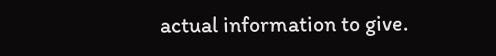actual information to give.